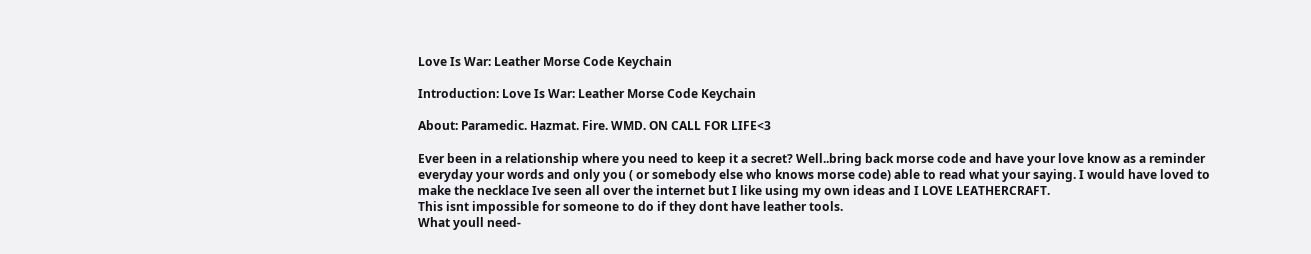Love Is War: Leather Morse Code Keychain

Introduction: Love Is War: Leather Morse Code Keychain

About: Paramedic. Hazmat. Fire. WMD. ON CALL FOR LIFE<3

Ever been in a relationship where you need to keep it a secret? Well..bring back morse code and have your love know as a reminder everyday your words and only you ( or somebody else who knows morse code) able to read what your saying. I would have loved to make the necklace Ive seen all over the internet but I like using my own ideas and I LOVE LEATHERCRAFT.
This isnt impossible for someone to do if they dont have leather tools.
What youll need-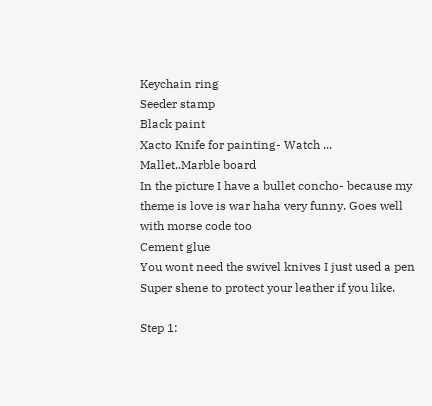Keychain ring
Seeder stamp
Black paint
Xacto Knife for painting- Watch ...
Mallet..Marble board
In the picture I have a bullet concho- because my theme is love is war haha very funny. Goes well with morse code too
Cement glue
You wont need the swivel knives I just used a pen
Super shene to protect your leather if you like.

Step 1: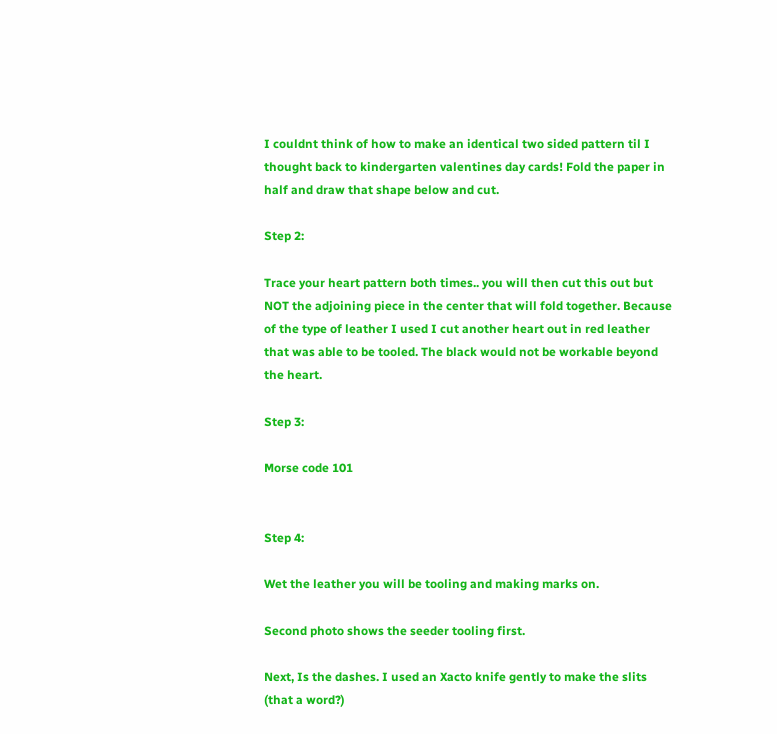I couldnt think of how to make an identical two sided pattern til I thought back to kindergarten valentines day cards! Fold the paper in half and draw that shape below and cut.

Step 2:

Trace your heart pattern both times.. you will then cut this out but NOT the adjoining piece in the center that will fold together. Because of the type of leather I used I cut another heart out in red leather that was able to be tooled. The black would not be workable beyond the heart.

Step 3:

Morse code 101


Step 4:

Wet the leather you will be tooling and making marks on.

Second photo shows the seeder tooling first.

Next, Is the dashes. I used an Xacto knife gently to make the slits (that a word?)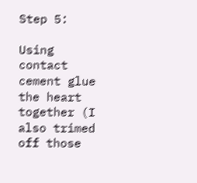Step 5:

Using contact cement glue the heart together (I also trimed off those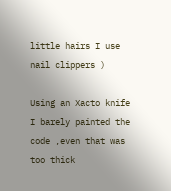little hairs I use nail clippers )

Using an Xacto knife I barely painted the code ,even that was too thick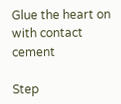Glue the heart on with contact cement

Step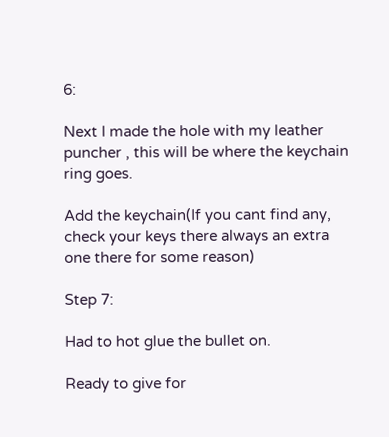6:

Next I made the hole with my leather puncher , this will be where the keychain ring goes.

Add the keychain(If you cant find any, check your keys there always an extra one there for some reason)

Step 7:

Had to hot glue the bullet on.

Ready to give for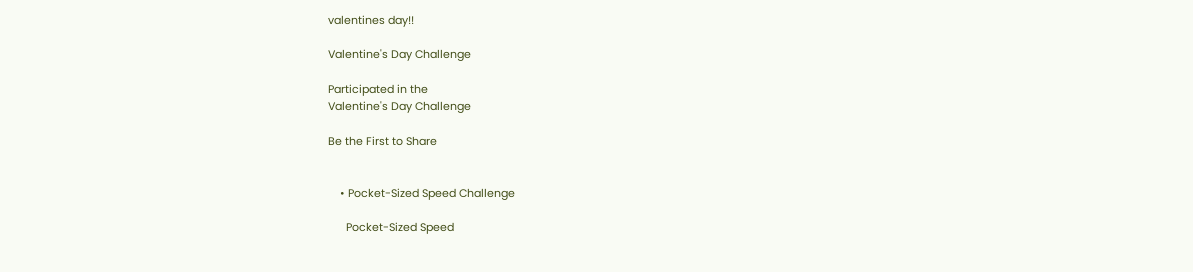valentines day!!

Valentine's Day Challenge

Participated in the
Valentine's Day Challenge

Be the First to Share


    • Pocket-Sized Speed Challenge

      Pocket-Sized Speed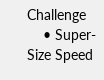Challenge
    • Super-Size Speed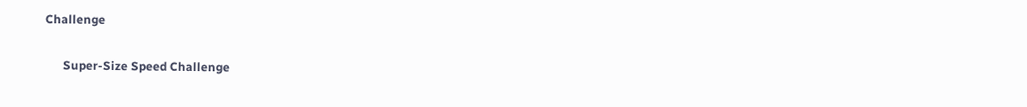Challenge

      Super-Size Speed Challenge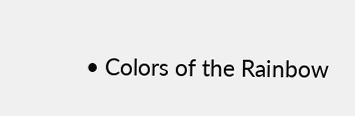• Colors of the Rainbow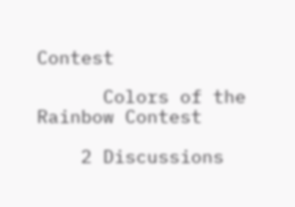Contest

      Colors of the Rainbow Contest

    2 Discussions